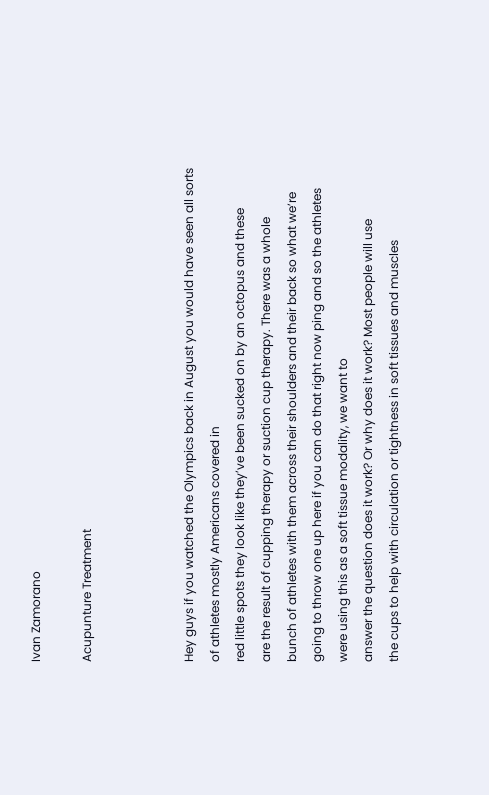Ivan Zamorano

Acupunture Treatment



Hey guys if you watched the Olympics back in August you would have seen all sorts of athletes mostly Americans covered in
red little spots they look like they’ve been sucked on by an octopus and these
are the result of cupping therapy or suction cup therapy. There was a whole
bunch of athletes with them across their shoulders and their back so what we’re
going to throw one up here if you can do that right now ping and so the athletes were using this as a soft tissue modality, we want to
answer the question does it work? Or why does it work? Most people will use
the cups to help with circulation or tightness in soft tissues and muscles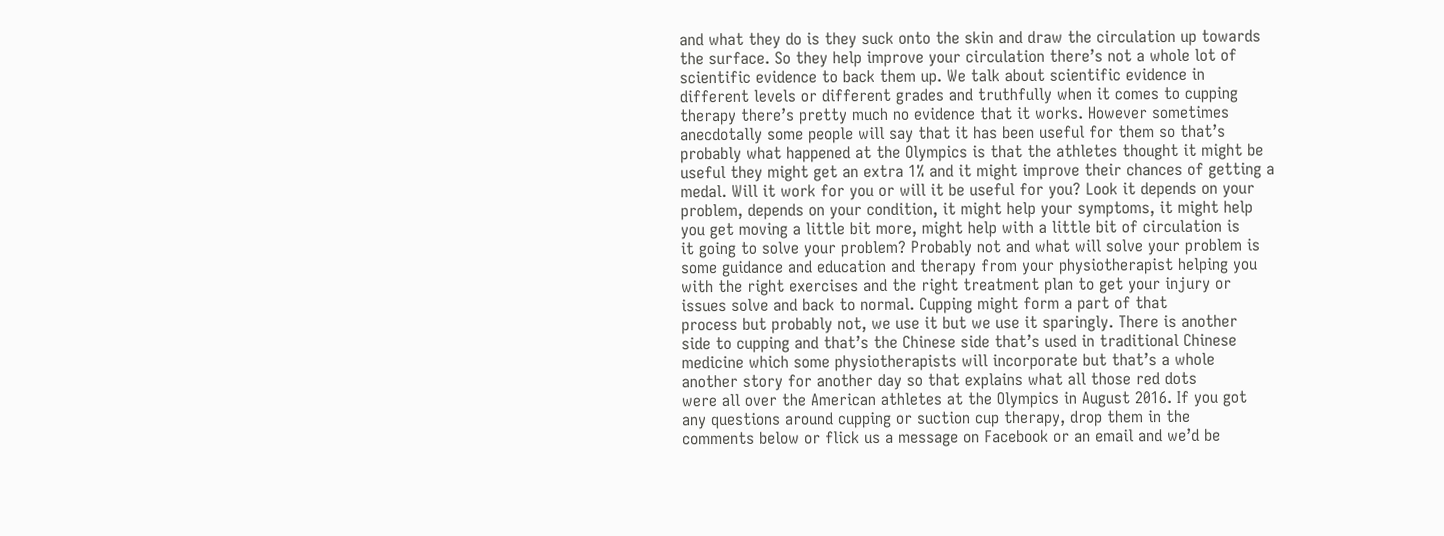and what they do is they suck onto the skin and draw the circulation up towards
the surface. So they help improve your circulation there’s not a whole lot of
scientific evidence to back them up. We talk about scientific evidence in
different levels or different grades and truthfully when it comes to cupping
therapy there’s pretty much no evidence that it works. However sometimes
anecdotally some people will say that it has been useful for them so that’s
probably what happened at the Olympics is that the athletes thought it might be
useful they might get an extra 1% and it might improve their chances of getting a
medal. Will it work for you or will it be useful for you? Look it depends on your
problem, depends on your condition, it might help your symptoms, it might help
you get moving a little bit more, might help with a little bit of circulation is
it going to solve your problem? Probably not and what will solve your problem is
some guidance and education and therapy from your physiotherapist helping you
with the right exercises and the right treatment plan to get your injury or
issues solve and back to normal. Cupping might form a part of that
process but probably not, we use it but we use it sparingly. There is another
side to cupping and that’s the Chinese side that’s used in traditional Chinese
medicine which some physiotherapists will incorporate but that’s a whole
another story for another day so that explains what all those red dots
were all over the American athletes at the Olympics in August 2016. If you got
any questions around cupping or suction cup therapy, drop them in the
comments below or flick us a message on Facebook or an email and we’d be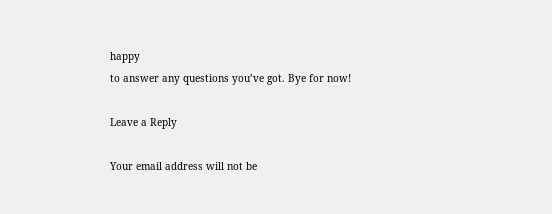happy
to answer any questions you’ve got. Bye for now!

Leave a Reply

Your email address will not be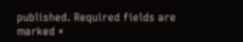published. Required fields are marked *